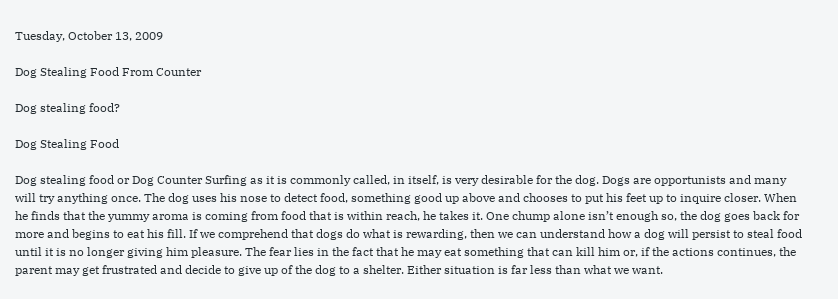Tuesday, October 13, 2009

Dog Stealing Food From Counter

Dog stealing food?

Dog Stealing Food

Dog stealing food or Dog Counter Surfing as it is commonly called, in itself, is very desirable for the dog. Dogs are opportunists and many will try anything once. The dog uses his nose to detect food, something good up above and chooses to put his feet up to inquire closer. When he finds that the yummy aroma is coming from food that is within reach, he takes it. One chump alone isn’t enough so, the dog goes back for more and begins to eat his fill. If we comprehend that dogs do what is rewarding, then we can understand how a dog will persist to steal food until it is no longer giving him pleasure. The fear lies in the fact that he may eat something that can kill him or, if the actions continues, the parent may get frustrated and decide to give up of the dog to a shelter. Either situation is far less than what we want.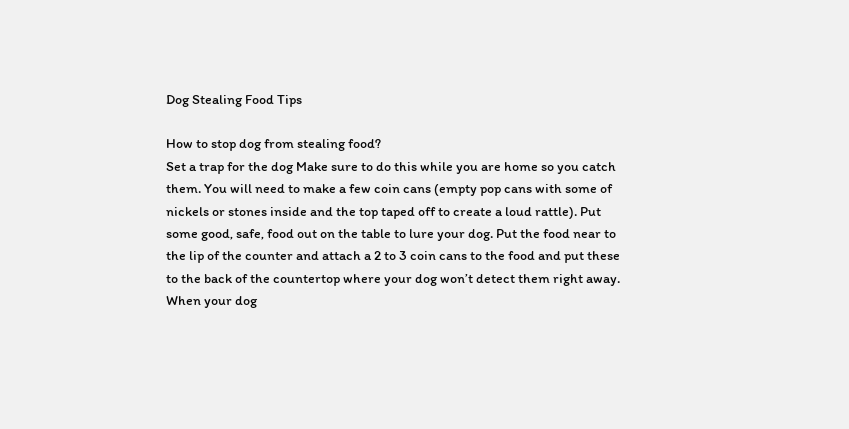Dog Stealing Food Tips

How to stop dog from stealing food?
Set a trap for the dog Make sure to do this while you are home so you catch them. You will need to make a few coin cans (empty pop cans with some of nickels or stones inside and the top taped off to create a loud rattle). Put some good, safe, food out on the table to lure your dog. Put the food near to the lip of the counter and attach a 2 to 3 coin cans to the food and put these to the back of the countertop where your dog won’t detect them right away. When your dog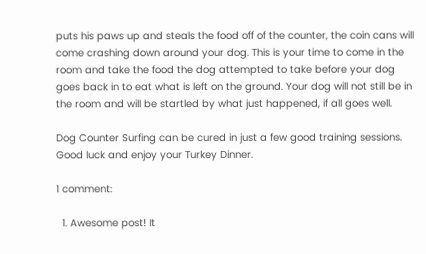puts his paws up and steals the food off of the counter, the coin cans will come crashing down around your dog. This is your time to come in the room and take the food the dog attempted to take before your dog goes back in to eat what is left on the ground. Your dog will not still be in the room and will be startled by what just happened, if all goes well.

Dog Counter Surfing can be cured in just a few good training sessions. Good luck and enjoy your Turkey Dinner.

1 comment:

  1. Awesome post! It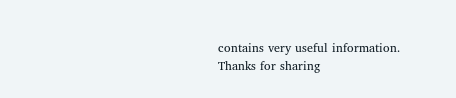contains very useful information. Thanks for sharing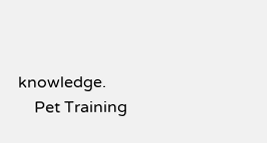knowledge.
    Pet Training